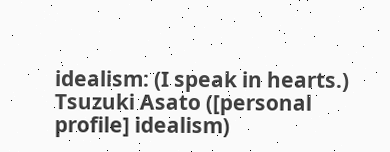idealism: (I speak in hearts.)
Tsuzuki Asato ([personal profile] idealism)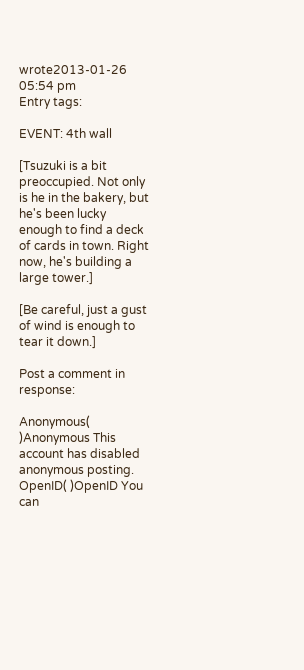wrote2013-01-26 05:54 pm
Entry tags:

EVENT: 4th wall

[Tsuzuki is a bit preoccupied. Not only is he in the bakery, but he's been lucky enough to find a deck of cards in town. Right now, he's building a large tower.]

[Be careful, just a gust of wind is enough to tear it down.]

Post a comment in response:

Anonymous( )Anonymous This account has disabled anonymous posting.
OpenID( )OpenID You can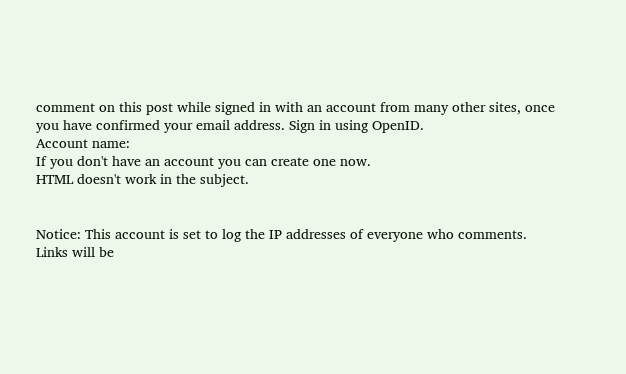comment on this post while signed in with an account from many other sites, once you have confirmed your email address. Sign in using OpenID.
Account name:
If you don't have an account you can create one now.
HTML doesn't work in the subject.


Notice: This account is set to log the IP addresses of everyone who comments.
Links will be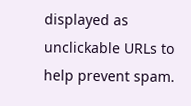displayed as unclickable URLs to help prevent spam.